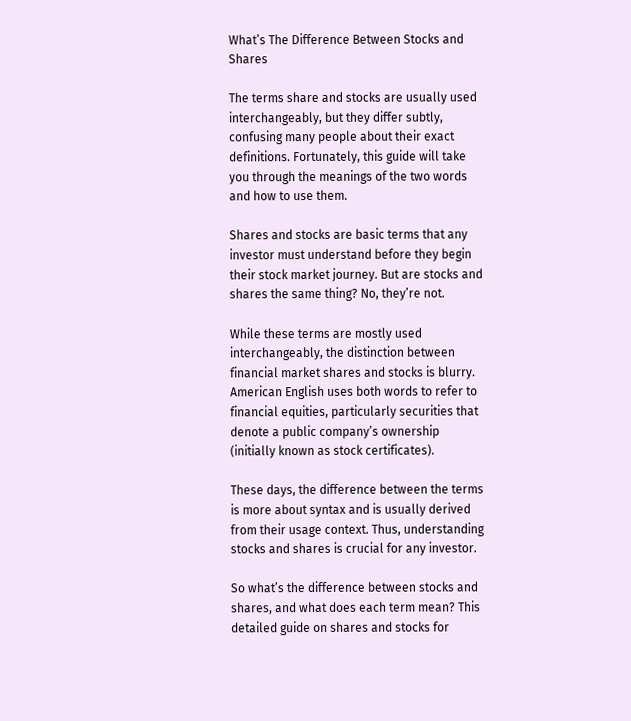What’s The Difference Between Stocks and Shares

The terms share and stocks are usually used interchangeably, but they differ subtly, confusing many people about their exact definitions. Fortunately, this guide will take you through the meanings of the two words and how to use them.

Shares and stocks are basic terms that any investor must understand before they begin their stock market journey. But are stocks and shares the same thing? No, they’re not.

While these terms are mostly used interchangeably, the distinction between financial market shares and stocks is blurry. American English uses both words to refer to financial equities, particularly securities that denote a public company’s ownership (initially known as stock certificates).

These days, the difference between the terms is more about syntax and is usually derived from their usage context. Thus, understanding stocks and shares is crucial for any investor.

So what’s the difference between stocks and shares, and what does each term mean? This detailed guide on shares and stocks for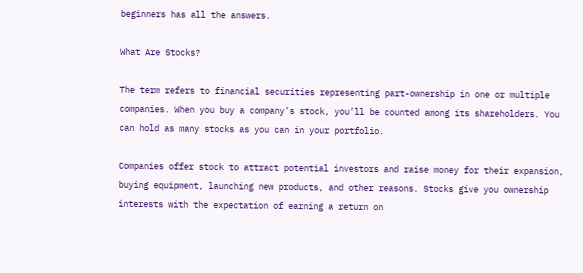beginners has all the answers.

What Are Stocks?

The term refers to financial securities representing part-ownership in one or multiple companies. When you buy a company’s stock, you’ll be counted among its shareholders. You can hold as many stocks as you can in your portfolio.

Companies offer stock to attract potential investors and raise money for their expansion, buying equipment, launching new products, and other reasons. Stocks give you ownership interests with the expectation of earning a return on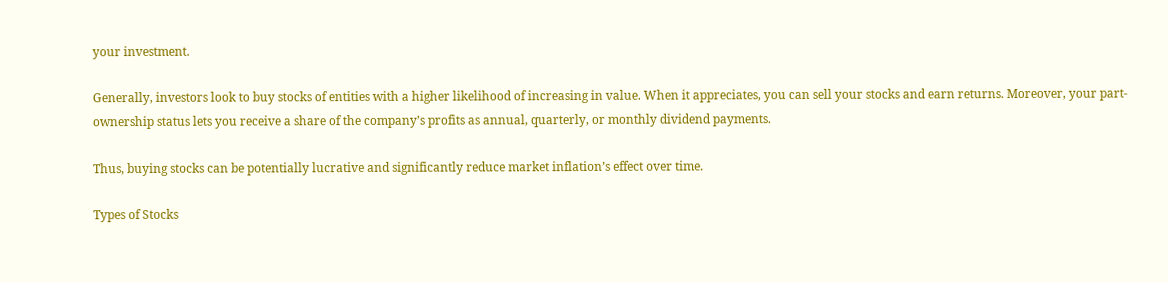your investment.

Generally, investors look to buy stocks of entities with a higher likelihood of increasing in value. When it appreciates, you can sell your stocks and earn returns. Moreover, your part-ownership status lets you receive a share of the company’s profits as annual, quarterly, or monthly dividend payments.

Thus, buying stocks can be potentially lucrative and significantly reduce market inflation’s effect over time.

Types of Stocks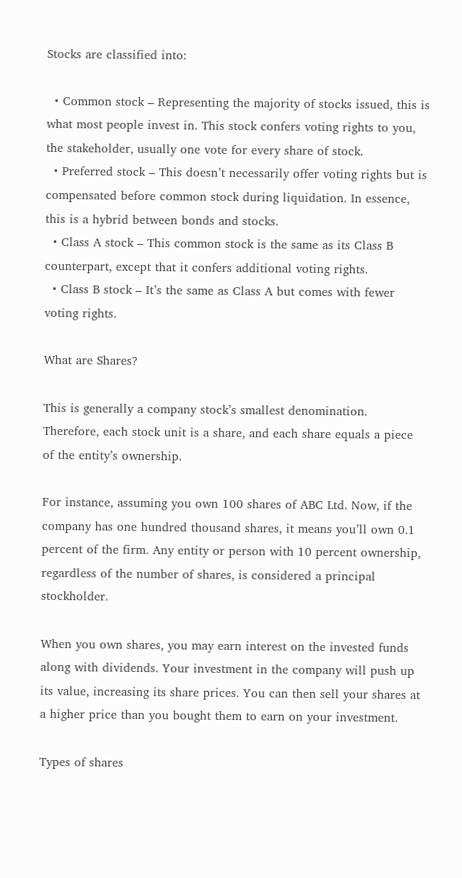Stocks are classified into:

  • Common stock – Representing the majority of stocks issued, this is what most people invest in. This stock confers voting rights to you, the stakeholder, usually one vote for every share of stock.
  • Preferred stock – This doesn’t necessarily offer voting rights but is compensated before common stock during liquidation. In essence, this is a hybrid between bonds and stocks.
  • Class A stock – This common stock is the same as its Class B counterpart, except that it confers additional voting rights.
  • Class B stock – It’s the same as Class A but comes with fewer voting rights.

What are Shares?

This is generally a company stock’s smallest denomination. Therefore, each stock unit is a share, and each share equals a piece of the entity’s ownership.

For instance, assuming you own 100 shares of ABC Ltd. Now, if the company has one hundred thousand shares, it means you’ll own 0.1 percent of the firm. Any entity or person with 10 percent ownership, regardless of the number of shares, is considered a principal stockholder.

When you own shares, you may earn interest on the invested funds along with dividends. Your investment in the company will push up its value, increasing its share prices. You can then sell your shares at a higher price than you bought them to earn on your investment.

Types of shares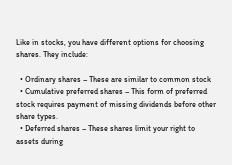Like in stocks, you have different options for choosing shares. They include:

  • Ordinary shares – These are similar to common stock
  • Cumulative preferred shares – This form of preferred stock requires payment of missing dividends before other share types.
  • Deferred shares – These shares limit your right to assets during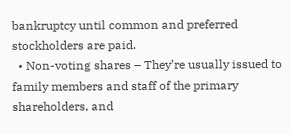bankruptcy until common and preferred stockholders are paid.
  • Non-voting shares – They’re usually issued to family members and staff of the primary shareholders, and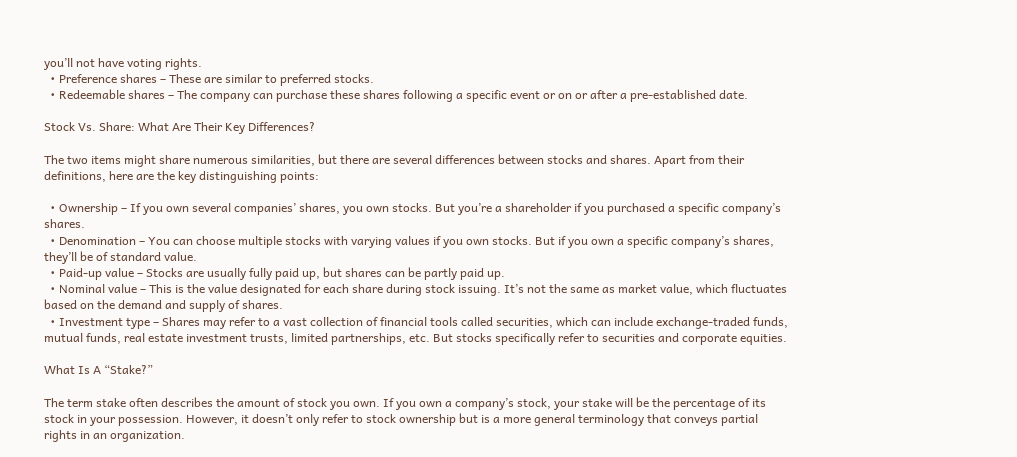you’ll not have voting rights.
  • Preference shares – These are similar to preferred stocks.
  • Redeemable shares – The company can purchase these shares following a specific event or on or after a pre-established date.

Stock Vs. Share: What Are Their Key Differences?

The two items might share numerous similarities, but there are several differences between stocks and shares. Apart from their definitions, here are the key distinguishing points:

  • Ownership – If you own several companies’ shares, you own stocks. But you’re a shareholder if you purchased a specific company’s shares.
  • Denomination – You can choose multiple stocks with varying values if you own stocks. But if you own a specific company’s shares, they’ll be of standard value.
  • Paid-up value – Stocks are usually fully paid up, but shares can be partly paid up.
  • Nominal value – This is the value designated for each share during stock issuing. It’s not the same as market value, which fluctuates based on the demand and supply of shares.
  • Investment type – Shares may refer to a vast collection of financial tools called securities, which can include exchange-traded funds, mutual funds, real estate investment trusts, limited partnerships, etc. But stocks specifically refer to securities and corporate equities.

What Is A “Stake?”

The term stake often describes the amount of stock you own. If you own a company’s stock, your stake will be the percentage of its stock in your possession. However, it doesn’t only refer to stock ownership but is a more general terminology that conveys partial rights in an organization.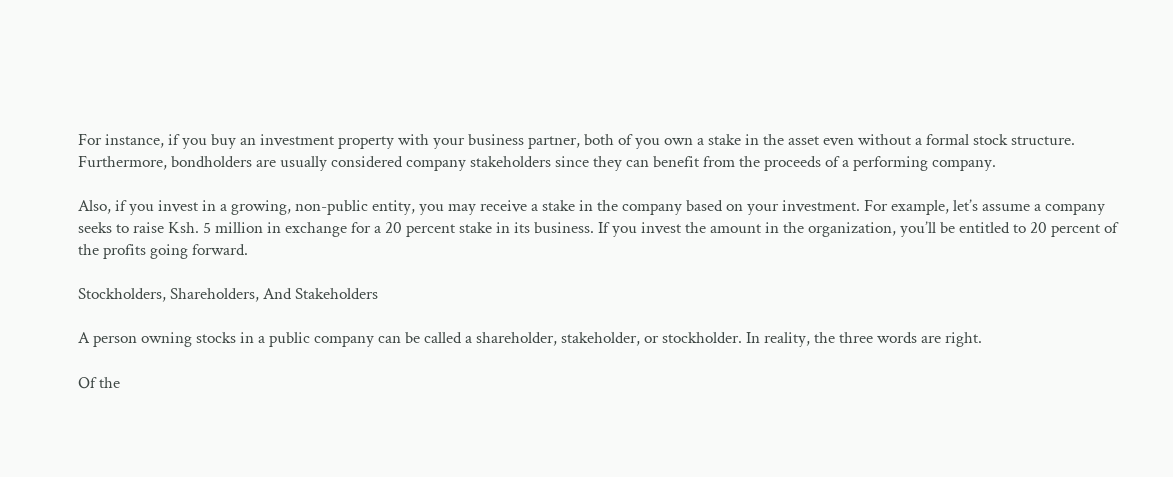For instance, if you buy an investment property with your business partner, both of you own a stake in the asset even without a formal stock structure. Furthermore, bondholders are usually considered company stakeholders since they can benefit from the proceeds of a performing company.

Also, if you invest in a growing, non-public entity, you may receive a stake in the company based on your investment. For example, let’s assume a company seeks to raise Ksh. 5 million in exchange for a 20 percent stake in its business. If you invest the amount in the organization, you’ll be entitled to 20 percent of the profits going forward.

Stockholders, Shareholders, And Stakeholders

A person owning stocks in a public company can be called a shareholder, stakeholder, or stockholder. In reality, the three words are right.

Of the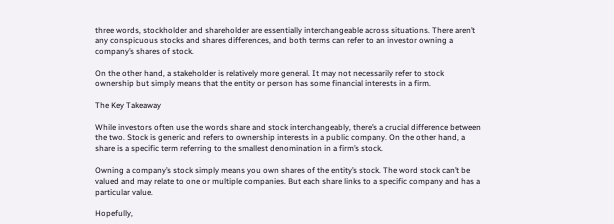three words, stockholder and shareholder are essentially interchangeable across situations. There aren’t any conspicuous stocks and shares differences, and both terms can refer to an investor owning a company’s shares of stock.

On the other hand, a stakeholder is relatively more general. It may not necessarily refer to stock ownership but simply means that the entity or person has some financial interests in a firm.

The Key Takeaway

While investors often use the words share and stock interchangeably, there’s a crucial difference between the two. Stock is generic and refers to ownership interests in a public company. On the other hand, a share is a specific term referring to the smallest denomination in a firm’s stock.

Owning a company’s stock simply means you own shares of the entity’s stock. The word stock can’t be valued and may relate to one or multiple companies. But each share links to a specific company and has a particular value.

Hopefully,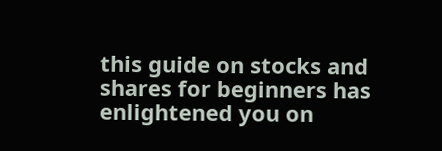this guide on stocks and shares for beginners has enlightened you on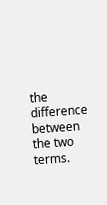the difference between the two terms.